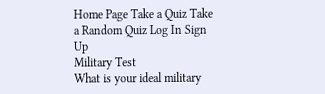Home Page Take a Quiz Take a Random Quiz Log In Sign Up
Military Test
What is your ideal military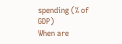spending (% of GDP)
When are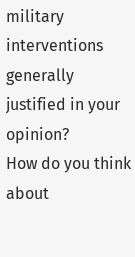military interventions generally justified in your opinion?
How do you think about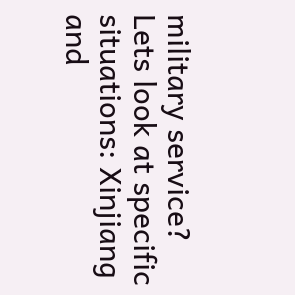military service?
Lets look at specific situations: Xinjiang and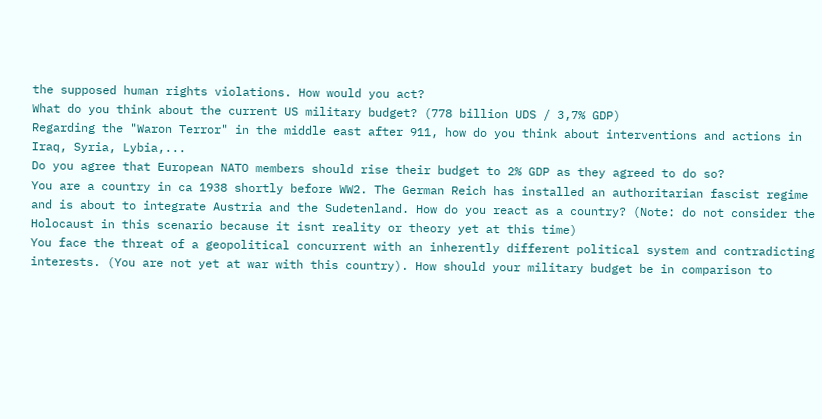the supposed human rights violations. How would you act?
What do you think about the current US military budget? (778 billion UDS / 3,7% GDP)
Regarding the "Waron Terror" in the middle east after 911, how do you think about interventions and actions in Iraq, Syria, Lybia,...
Do you agree that European NATO members should rise their budget to 2% GDP as they agreed to do so?
You are a country in ca 1938 shortly before WW2. The German Reich has installed an authoritarian fascist regime and is about to integrate Austria and the Sudetenland. How do you react as a country? (Note: do not consider the Holocaust in this scenario because it isnt reality or theory yet at this time)
You face the threat of a geopolitical concurrent with an inherently different political system and contradicting interests. (You are not yet at war with this country). How should your military budget be in comparison to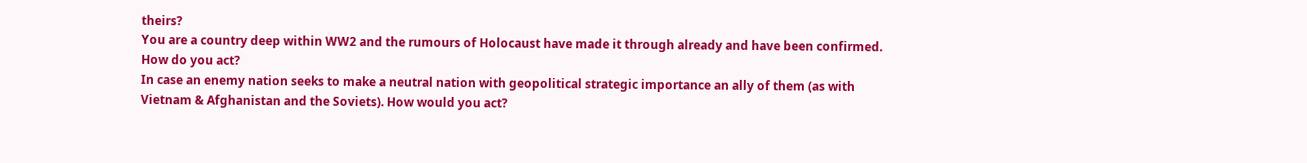theirs?
You are a country deep within WW2 and the rumours of Holocaust have made it through already and have been confirmed. How do you act?
In case an enemy nation seeks to make a neutral nation with geopolitical strategic importance an ally of them (as with Vietnam & Afghanistan and the Soviets). How would you act?